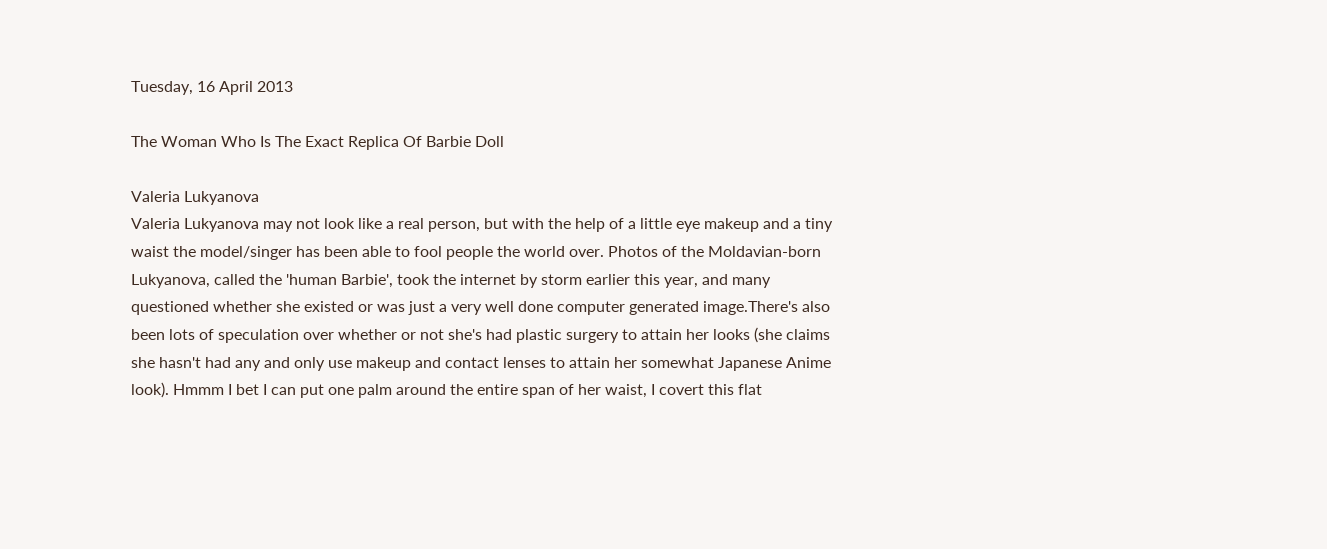Tuesday, 16 April 2013

The Woman Who Is The Exact Replica Of Barbie Doll

Valeria Lukyanova
Valeria Lukyanova may not look like a real person, but with the help of a little eye makeup and a tiny waist the model/singer has been able to fool people the world over. Photos of the Moldavian-born Lukyanova, called the 'human Barbie', took the internet by storm earlier this year, and many questioned whether she existed or was just a very well done computer generated image.There's also been lots of speculation over whether or not she's had plastic surgery to attain her looks (she claims she hasn't had any and only use makeup and contact lenses to attain her somewhat Japanese Anime look). Hmmm I bet I can put one palm around the entire span of her waist, I covert this flat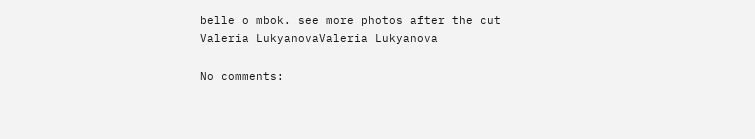belle o mbok. see more photos after the cut
Valeria LukyanovaValeria Lukyanova

No comments: